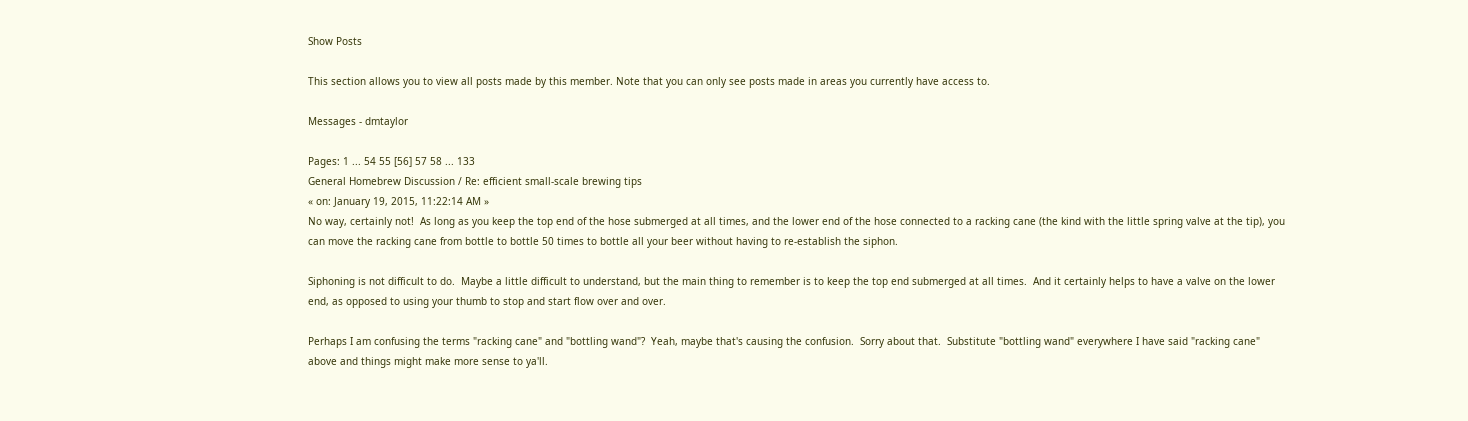Show Posts

This section allows you to view all posts made by this member. Note that you can only see posts made in areas you currently have access to.

Messages - dmtaylor

Pages: 1 ... 54 55 [56] 57 58 ... 133
General Homebrew Discussion / Re: efficient small-scale brewing tips
« on: January 19, 2015, 11:22:14 AM »
No way, certainly not!  As long as you keep the top end of the hose submerged at all times, and the lower end of the hose connected to a racking cane (the kind with the little spring valve at the tip), you can move the racking cane from bottle to bottle 50 times to bottle all your beer without having to re-establish the siphon.

Siphoning is not difficult to do.  Maybe a little difficult to understand, but the main thing to remember is to keep the top end submerged at all times.  And it certainly helps to have a valve on the lower end, as opposed to using your thumb to stop and start flow over and over.

Perhaps I am confusing the terms "racking cane" and "bottling wand"?  Yeah, maybe that's causing the confusion.  Sorry about that.  Substitute "bottling wand" everywhere I have said "racking cane" above and things might make more sense to ya'll.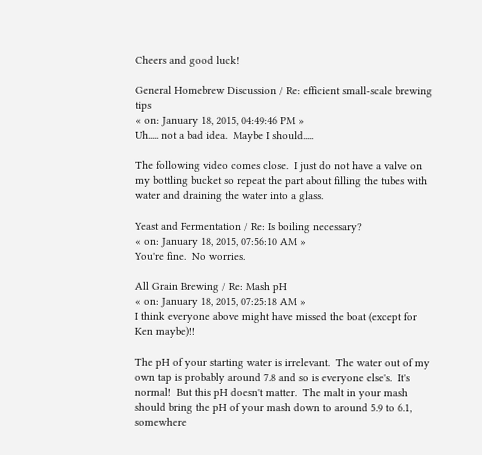Cheers and good luck!

General Homebrew Discussion / Re: efficient small-scale brewing tips
« on: January 18, 2015, 04:49:46 PM »
Uh..... not a bad idea.  Maybe I should.....

The following video comes close.  I just do not have a valve on my bottling bucket so repeat the part about filling the tubes with water and draining the water into a glass.

Yeast and Fermentation / Re: Is boiling necessary?
« on: January 18, 2015, 07:56:10 AM »
You're fine.  No worries.

All Grain Brewing / Re: Mash pH
« on: January 18, 2015, 07:25:18 AM »
I think everyone above might have missed the boat (except for Ken maybe)!!

The pH of your starting water is irrelevant.  The water out of my own tap is probably around 7.8 and so is everyone else's.  It's normal!  But this pH doesn't matter.  The malt in your mash should bring the pH of your mash down to around 5.9 to 6.1, somewhere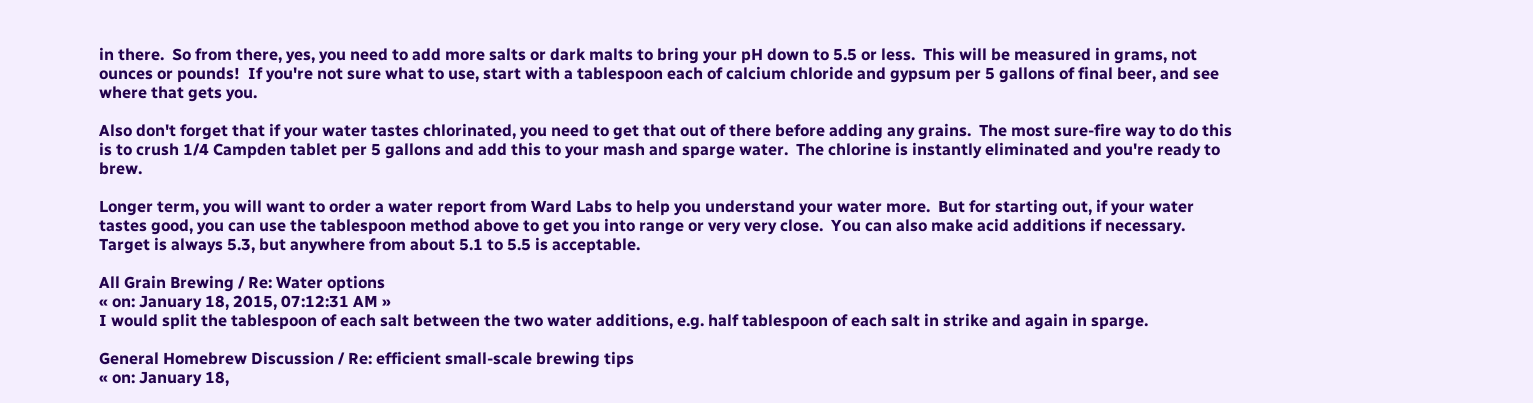in there.  So from there, yes, you need to add more salts or dark malts to bring your pH down to 5.5 or less.  This will be measured in grams, not ounces or pounds!  If you're not sure what to use, start with a tablespoon each of calcium chloride and gypsum per 5 gallons of final beer, and see where that gets you.

Also don't forget that if your water tastes chlorinated, you need to get that out of there before adding any grains.  The most sure-fire way to do this is to crush 1/4 Campden tablet per 5 gallons and add this to your mash and sparge water.  The chlorine is instantly eliminated and you're ready to brew.

Longer term, you will want to order a water report from Ward Labs to help you understand your water more.  But for starting out, if your water tastes good, you can use the tablespoon method above to get you into range or very very close.  You can also make acid additions if necessary.  Target is always 5.3, but anywhere from about 5.1 to 5.5 is acceptable.

All Grain Brewing / Re: Water options
« on: January 18, 2015, 07:12:31 AM »
I would split the tablespoon of each salt between the two water additions, e.g. half tablespoon of each salt in strike and again in sparge.

General Homebrew Discussion / Re: efficient small-scale brewing tips
« on: January 18,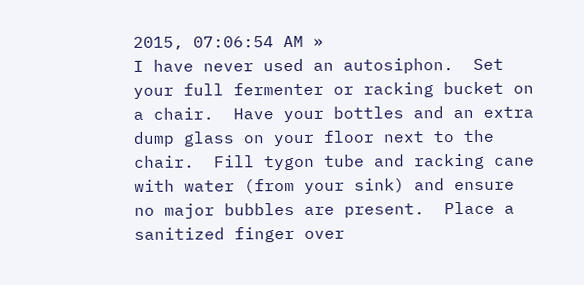2015, 07:06:54 AM »
I have never used an autosiphon.  Set your full fermenter or racking bucket on a chair.  Have your bottles and an extra dump glass on your floor next to the chair.  Fill tygon tube and racking cane with water (from your sink) and ensure no major bubbles are present.  Place a sanitized finger over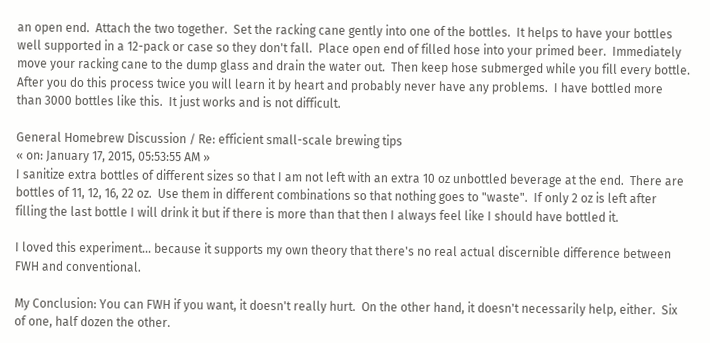an open end.  Attach the two together.  Set the racking cane gently into one of the bottles.  It helps to have your bottles well supported in a 12-pack or case so they don't fall.  Place open end of filled hose into your primed beer.  Immediately move your racking cane to the dump glass and drain the water out.  Then keep hose submerged while you fill every bottle.  After you do this process twice you will learn it by heart and probably never have any problems.  I have bottled more than 3000 bottles like this.  It just works and is not difficult.

General Homebrew Discussion / Re: efficient small-scale brewing tips
« on: January 17, 2015, 05:53:55 AM »
I sanitize extra bottles of different sizes so that I am not left with an extra 10 oz unbottled beverage at the end.  There are bottles of 11, 12, 16, 22 oz.  Use them in different combinations so that nothing goes to "waste".  If only 2 oz is left after filling the last bottle I will drink it but if there is more than that then I always feel like I should have bottled it.

I loved this experiment... because it supports my own theory that there's no real actual discernible difference between FWH and conventional.

My Conclusion: You can FWH if you want, it doesn't really hurt.  On the other hand, it doesn't necessarily help, either.  Six of one, half dozen the other.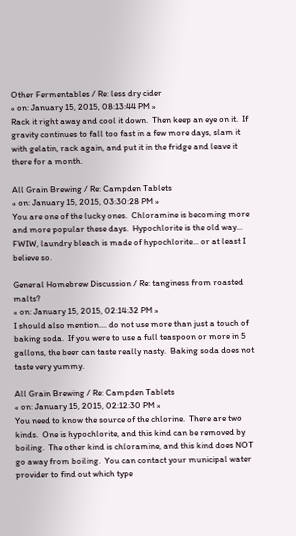Other Fermentables / Re: less dry cider
« on: January 15, 2015, 08:13:44 PM »
Rack it right away and cool it down.  Then keep an eye on it.  If gravity continues to fall too fast in a few more days, slam it with gelatin, rack again, and put it in the fridge and leave it there for a month.

All Grain Brewing / Re: Campden Tablets
« on: January 15, 2015, 03:30:28 PM »
You are one of the lucky ones.  Chloramine is becoming more and more popular these days.  Hypochlorite is the old way... FWIW, laundry bleach is made of hypochlorite... or at least I believe so.

General Homebrew Discussion / Re: tanginess from roasted malts?
« on: January 15, 2015, 02:14:32 PM »
I should also mention.... do not use more than just a touch of baking soda.  If you were to use a full teaspoon or more in 5 gallons, the beer can taste really nasty.  Baking soda does not taste very yummy.

All Grain Brewing / Re: Campden Tablets
« on: January 15, 2015, 02:12:30 PM »
You need to know the source of the chlorine.  There are two kinds.  One is hypochlorite, and this kind can be removed by boiling.  The other kind is chloramine, and this kind does NOT go away from boiling.  You can contact your municipal water provider to find out which type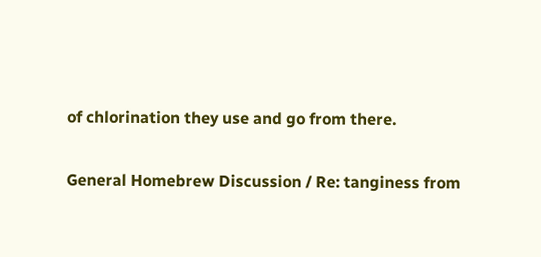of chlorination they use and go from there.

General Homebrew Discussion / Re: tanginess from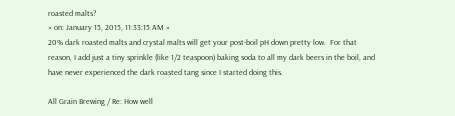roasted malts?
« on: January 15, 2015, 11:33:15 AM »
20% dark roasted malts and crystal malts will get your post-boil pH down pretty low.  For that reason, I add just a tiny sprinkle (like 1/2 teaspoon) baking soda to all my dark beers in the boil, and have never experienced the dark roasted tang since I started doing this.

All Grain Brewing / Re: How well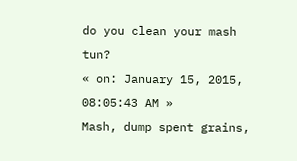do you clean your mash tun?
« on: January 15, 2015, 08:05:43 AM »
Mash, dump spent grains,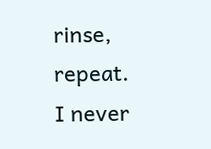rinse, repeat.  I never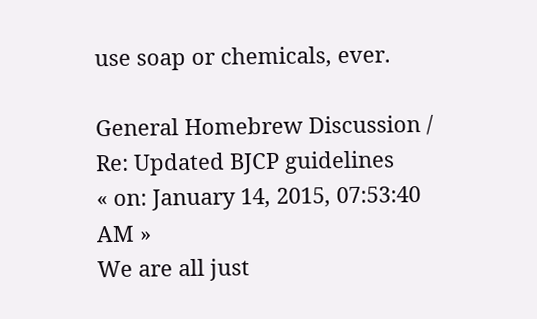use soap or chemicals, ever.

General Homebrew Discussion / Re: Updated BJCP guidelines
« on: January 14, 2015, 07:53:40 AM »
We are all just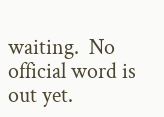waiting.  No official word is out yet.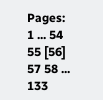Pages: 1 ... 54 55 [56] 57 58 ... 133